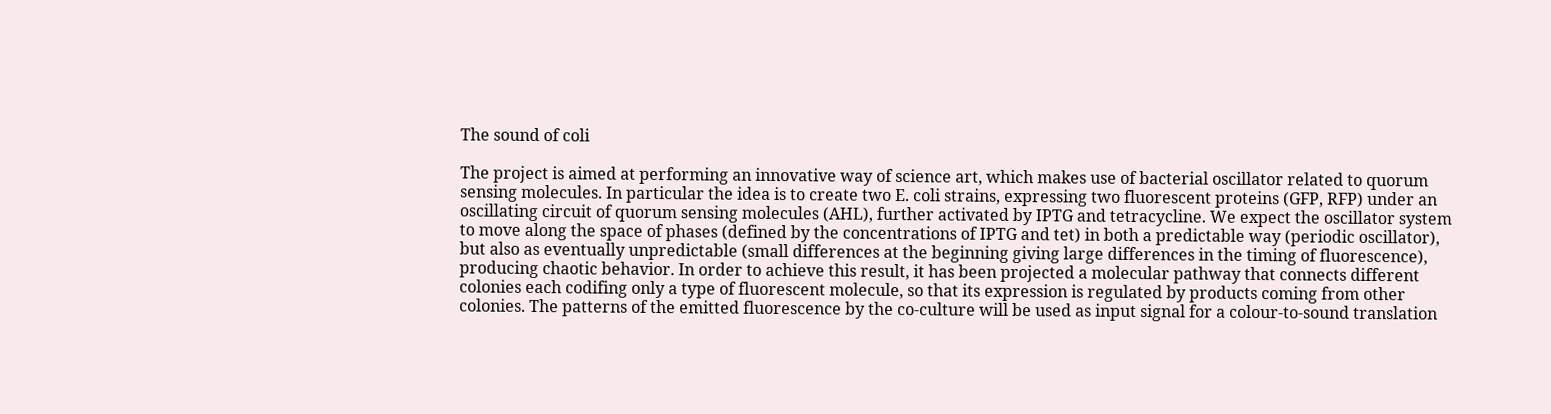The sound of coli

The project is aimed at performing an innovative way of science art, which makes use of bacterial oscillator related to quorum sensing molecules. In particular the idea is to create two E. coli strains, expressing two fluorescent proteins (GFP, RFP) under an oscillating circuit of quorum sensing molecules (AHL), further activated by IPTG and tetracycline. We expect the oscillator system to move along the space of phases (defined by the concentrations of IPTG and tet) in both a predictable way (periodic oscillator), but also as eventually unpredictable (small differences at the beginning giving large differences in the timing of fluorescence), producing chaotic behavior. In order to achieve this result, it has been projected a molecular pathway that connects different colonies each codifing only a type of fluorescent molecule, so that its expression is regulated by products coming from other colonies. The patterns of the emitted fluorescence by the co-culture will be used as input signal for a colour-to-sound translation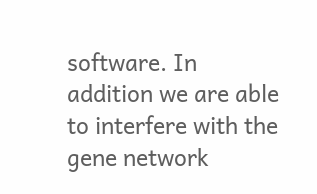software. In addition we are able to interfere with the gene network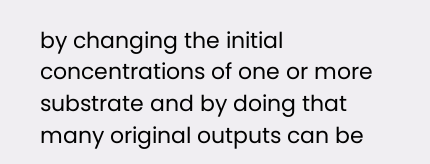by changing the initial concentrations of one or more substrate and by doing that many original outputs can be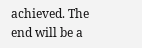achieved. The end will be a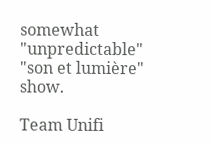somewhat "unpredictable" "son et lumière" show.

Team Unifi